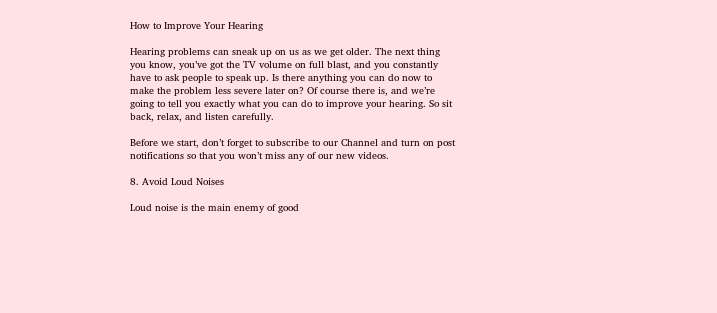How to Improve Your Hearing

Hearing problems can sneak up on us as we get older. The next thing you know, you’ve got the TV volume on full blast, and you constantly have to ask people to speak up. Is there anything you can do now to make the problem less severe later on? Of course there is, and we’re going to tell you exactly what you can do to improve your hearing. So sit back, relax, and listen carefully.

Before we start, don’t forget to subscribe to our Channel and turn on post notifications so that you won’t miss any of our new videos.

8. Avoid Loud Noises

Loud noise is the main enemy of good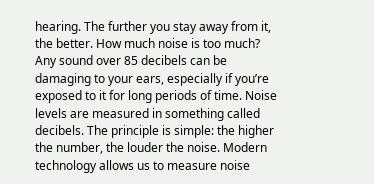hearing. The further you stay away from it, the better. How much noise is too much? Any sound over 85 decibels can be damaging to your ears, especially if you’re exposed to it for long periods of time. Noise levels are measured in something called decibels. The principle is simple: the higher the number, the louder the noise. Modern technology allows us to measure noise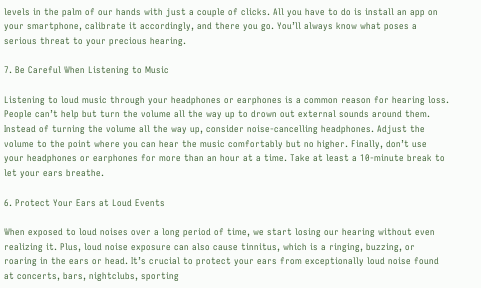levels in the palm of our hands with just a couple of clicks. All you have to do is install an app on your smartphone, calibrate it accordingly, and there you go. You’ll always know what poses a serious threat to your precious hearing.

7. Be Careful When Listening to Music

Listening to loud music through your headphones or earphones is a common reason for hearing loss. People can’t help but turn the volume all the way up to drown out external sounds around them. Instead of turning the volume all the way up, consider noise-cancelling headphones. Adjust the volume to the point where you can hear the music comfortably but no higher. Finally, don’t use your headphones or earphones for more than an hour at a time. Take at least a 10-minute break to let your ears breathe.

6. Protect Your Ears at Loud Events

When exposed to loud noises over a long period of time, we start losing our hearing without even realizing it. Plus, loud noise exposure can also cause tinnitus, which is a ringing, buzzing, or roaring in the ears or head. It’s crucial to protect your ears from exceptionally loud noise found at concerts, bars, nightclubs, sporting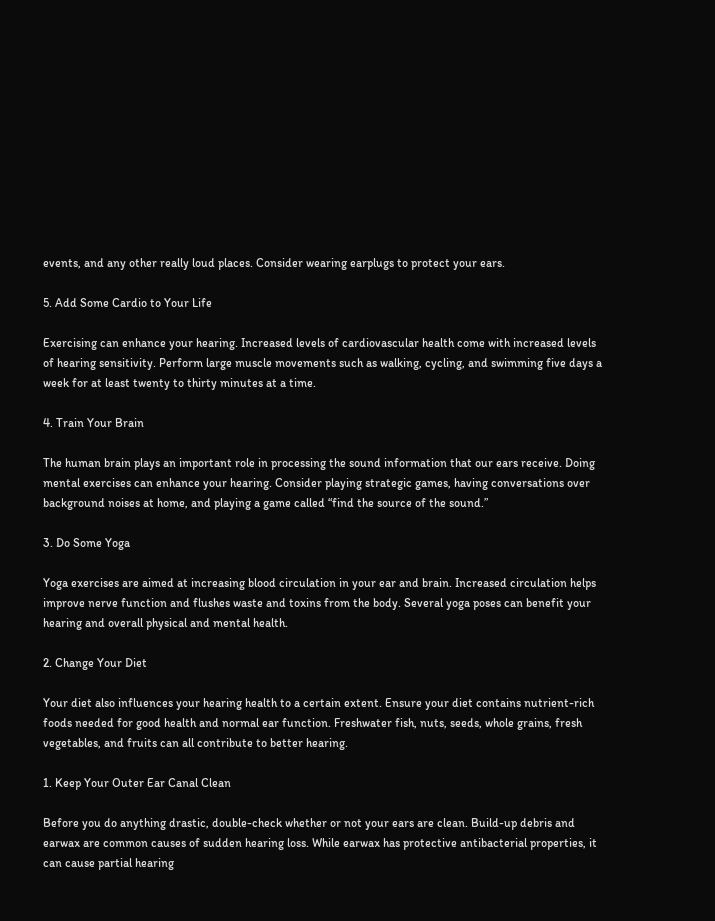events, and any other really loud places. Consider wearing earplugs to protect your ears.

5. Add Some Cardio to Your Life

Exercising can enhance your hearing. Increased levels of cardiovascular health come with increased levels of hearing sensitivity. Perform large muscle movements such as walking, cycling, and swimming five days a week for at least twenty to thirty minutes at a time.

4. Train Your Brain

The human brain plays an important role in processing the sound information that our ears receive. Doing mental exercises can enhance your hearing. Consider playing strategic games, having conversations over background noises at home, and playing a game called “find the source of the sound.”

3. Do Some Yoga

Yoga exercises are aimed at increasing blood circulation in your ear and brain. Increased circulation helps improve nerve function and flushes waste and toxins from the body. Several yoga poses can benefit your hearing and overall physical and mental health.

2. Change Your Diet

Your diet also influences your hearing health to a certain extent. Ensure your diet contains nutrient-rich foods needed for good health and normal ear function. Freshwater fish, nuts, seeds, whole grains, fresh vegetables, and fruits can all contribute to better hearing.

1. Keep Your Outer Ear Canal Clean

Before you do anything drastic, double-check whether or not your ears are clean. Build-up debris and earwax are common causes of sudden hearing loss. While earwax has protective antibacterial properties, it can cause partial hearing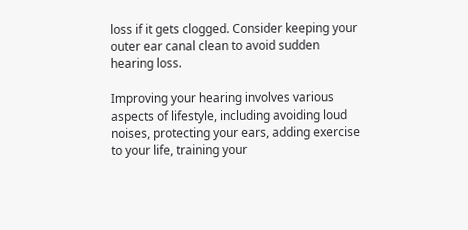loss if it gets clogged. Consider keeping your outer ear canal clean to avoid sudden hearing loss.

Improving your hearing involves various aspects of lifestyle, including avoiding loud noises, protecting your ears, adding exercise to your life, training your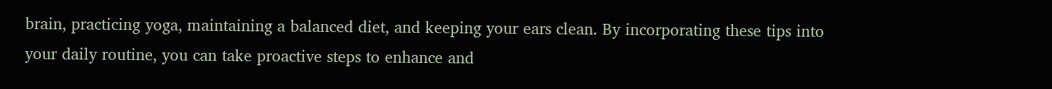brain, practicing yoga, maintaining a balanced diet, and keeping your ears clean. By incorporating these tips into your daily routine, you can take proactive steps to enhance and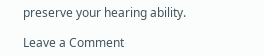preserve your hearing ability.

Leave a Comment